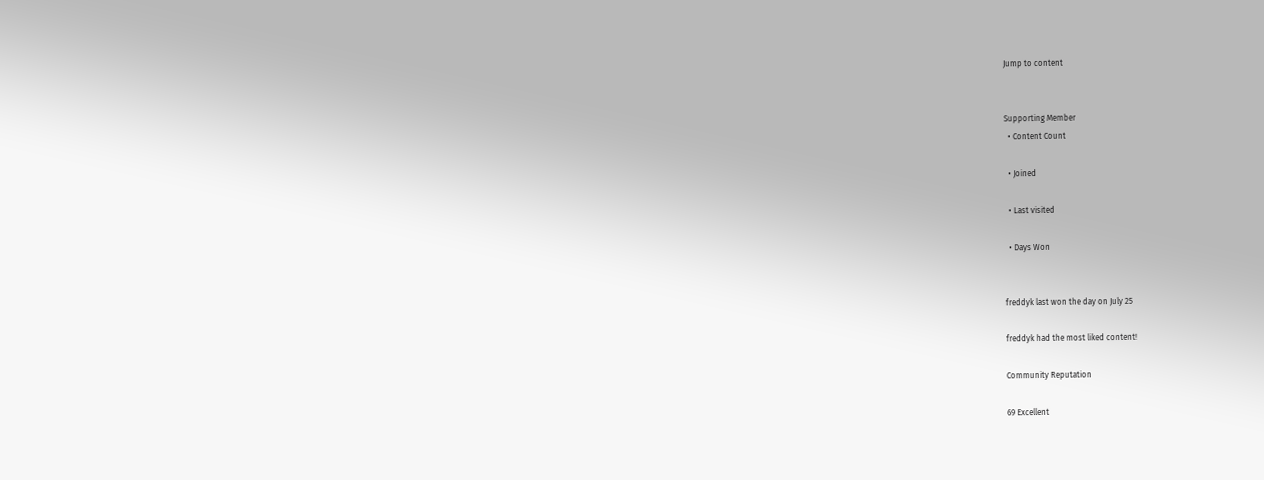Jump to content


Supporting Member
  • Content Count

  • Joined

  • Last visited

  • Days Won


freddyk last won the day on July 25

freddyk had the most liked content!

Community Reputation

69 Excellent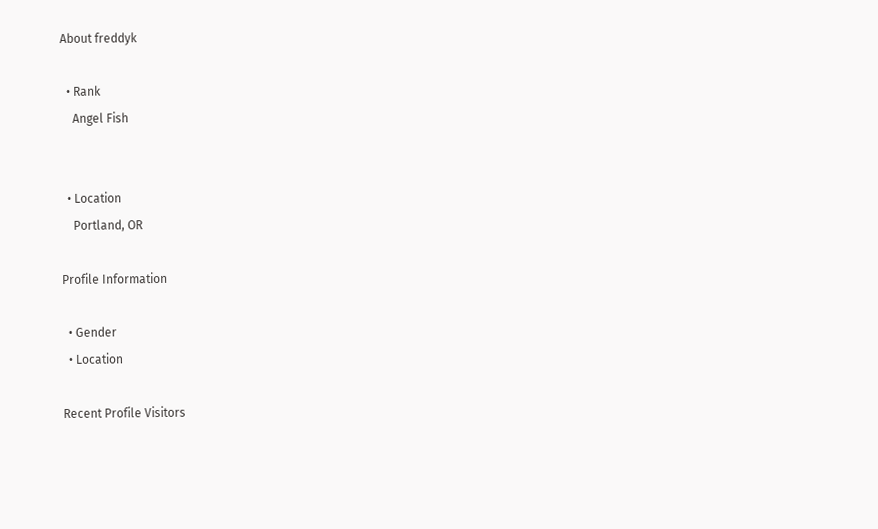About freddyk

  • Rank
    Angel Fish


  • Location
    Portland, OR

Profile Information

  • Gender
  • Location

Recent Profile Visitors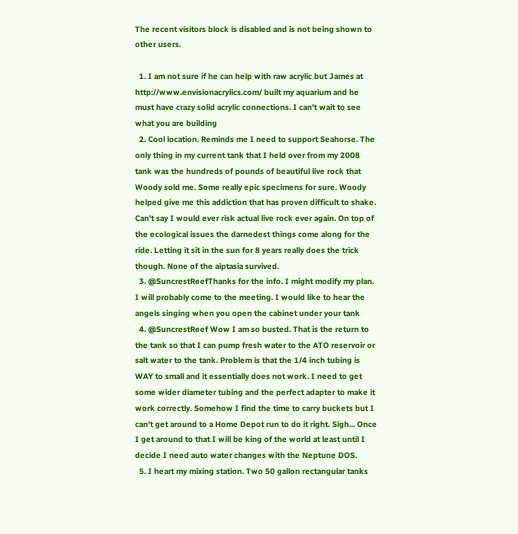The recent visitors block is disabled and is not being shown to other users.

  1. I am not sure if he can help with raw acrylic but James at http://www.envisionacrylics.com/ built my aquarium and he must have crazy solid acrylic connections. I can't wait to see what you are building
  2. Cool location. Reminds me I need to support Seahorse. The only thing in my current tank that I held over from my 2008 tank was the hundreds of pounds of beautiful live rock that Woody sold me. Some really epic specimens for sure. Woody helped give me this addiction that has proven difficult to shake. Can't say I would ever risk actual live rock ever again. On top of the ecological issues the darnedest things come along for the ride. Letting it sit in the sun for 8 years really does the trick though. None of the aiptasia survived.
  3. @SuncrestReefThanks for the info. I might modify my plan. I will probably come to the meeting. I would like to hear the angels singing when you open the cabinet under your tank
  4. @SuncrestReef Wow I am so busted. That is the return to the tank so that I can pump fresh water to the ATO reservoir or salt water to the tank. Problem is that the 1/4 inch tubing is WAY to small and it essentially does not work. I need to get some wider diameter tubing and the perfect adapter to make it work correctly. Somehow I find the time to carry buckets but I can't get around to a Home Depot run to do it right. Sigh... Once I get around to that I will be king of the world at least until I decide I need auto water changes with the Neptune DOS.
  5. I heart my mixing station. Two 50 gallon rectangular tanks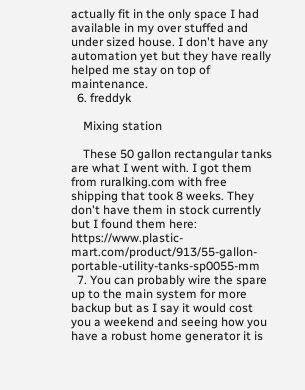actually fit in the only space I had available in my over stuffed and under sized house. I don't have any automation yet but they have really helped me stay on top of maintenance.
  6. freddyk

    Mixing station

    These 50 gallon rectangular tanks are what I went with. I got them from ruralking.com with free shipping that took 8 weeks. They don't have them in stock currently but I found them here: https://www.plastic-mart.com/product/913/55-gallon-portable-utility-tanks-sp0055-mm
  7. You can probably wire the spare up to the main system for more backup but as I say it would cost you a weekend and seeing how you have a robust home generator it is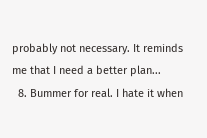probably not necessary. It reminds me that I need a better plan...
  8. Bummer for real. I hate it when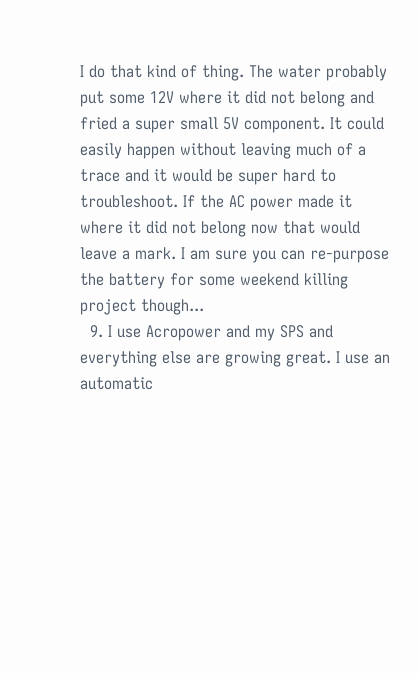I do that kind of thing. The water probably put some 12V where it did not belong and fried a super small 5V component. It could easily happen without leaving much of a trace and it would be super hard to troubleshoot. If the AC power made it where it did not belong now that would leave a mark. I am sure you can re-purpose the battery for some weekend killing project though...
  9. I use Acropower and my SPS and everything else are growing great. I use an automatic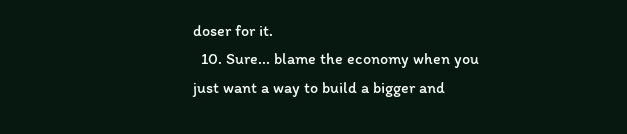doser for it.
  10. Sure... blame the economy when you just want a way to build a bigger and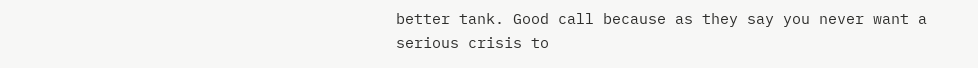better tank. Good call because as they say you never want a serious crisis to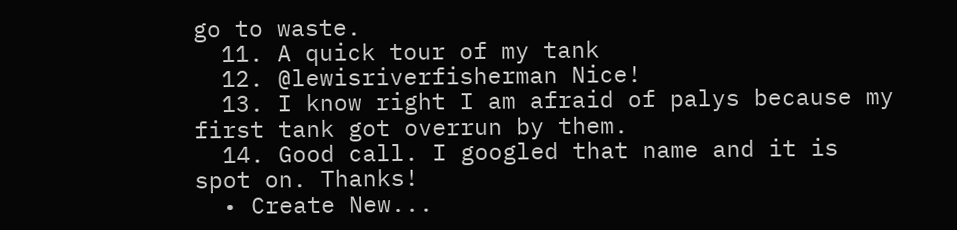go to waste.
  11. A quick tour of my tank
  12. @lewisriverfisherman Nice!
  13. I know right I am afraid of palys because my first tank got overrun by them.
  14. Good call. I googled that name and it is spot on. Thanks!
  • Create New...